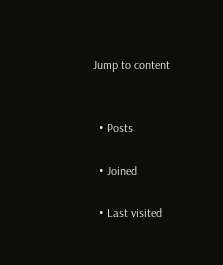Jump to content


  • Posts

  • Joined

  • Last visited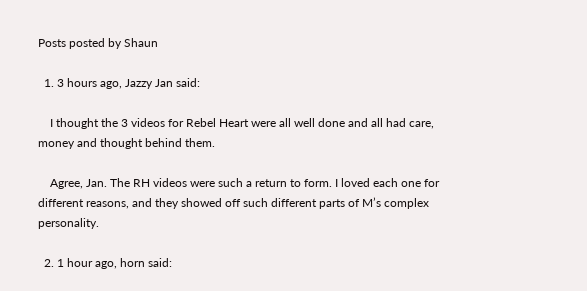Posts posted by Shaun

  1. 3 hours ago, Jazzy Jan said:

    I thought the 3 videos for Rebel Heart were all well done and all had care, money and thought behind them.

    Agree, Jan. The RH videos were such a return to form. I loved each one for different reasons, and they showed off such different parts of M’s complex personality.

  2. 1 hour ago, horn said: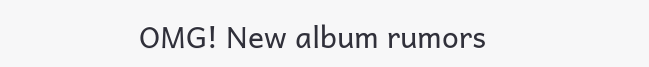OMG! New album rumors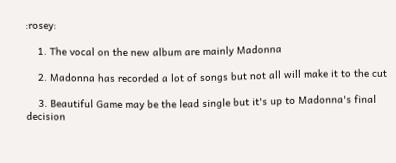:rosey:

    1. The vocal on the new album are mainly Madonna

    2. Madonna has recorded a lot of songs but not all will make it to the cut

    3. Beautiful Game may be the lead single but it's up to Madonna's final decision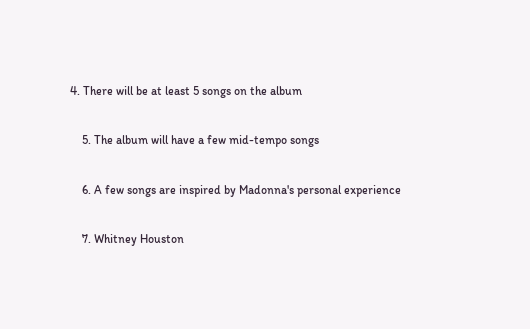4. There will be at least 5 songs on the album

    5. The album will have a few mid-tempo songs

    6. A few songs are inspired by Madonna's personal experience

    7. Whitney Houston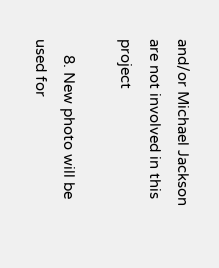and/or Michael Jackson are not involved in this project

    8. New photo will be used for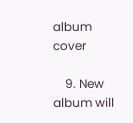album cover

    9. New album will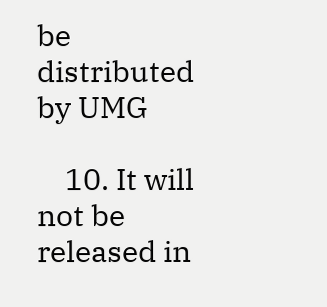be distributed by UMG

    10. It will not be released in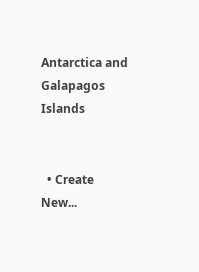Antarctica and Galapagos Islands


  • Create New...